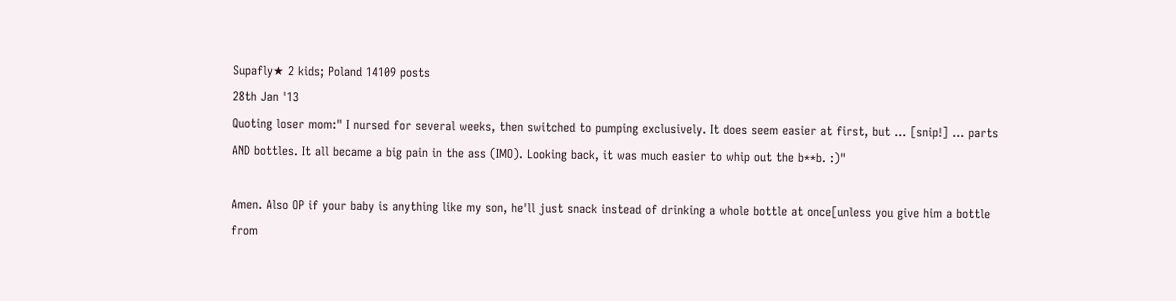Supafly★ 2 kids; Poland 14109 posts
28th Jan '13
Quoting loser mom:" I nursed for several weeks, then switched to pumping exclusively. It does seem easier at first, but ... [snip!] ... parts AND bottles. It all became a big pain in the ass (IMO). Looking back, it was much easier to whip out the b**b. :)"

Amen. Also OP if your baby is anything like my son, he'll just snack instead of drinking a whole bottle at once[unless you give him a bottle from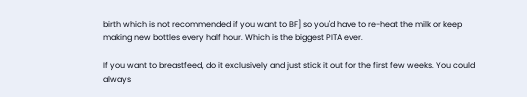birth which is not recommended if you want to BF] so you'd have to re-heat the milk or keep making new bottles every half hour. Which is the biggest PITA ever.

If you want to breastfeed, do it exclusively and just stick it out for the first few weeks. You could always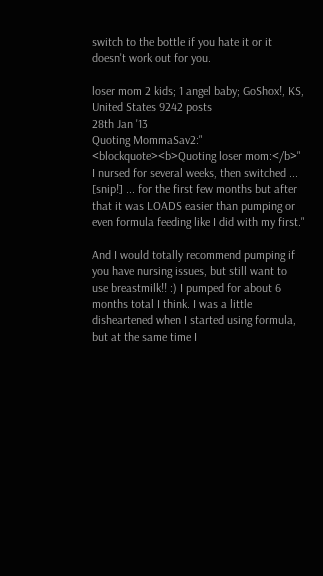switch to the bottle if you hate it or it doesn't work out for you.

loser mom 2 kids; 1 angel baby; GoShox!, KS, United States 9242 posts
28th Jan '13
Quoting MommaSav2:" <blockquote><b>Quoting loser mom:</b>" I nursed for several weeks, then switched ... [snip!] ... for the first few months but after that it was LOADS easier than pumping or even formula feeding like I did with my first."

And I would totally recommend pumping if you have nursing issues, but still want to use breastmilk!! :) I pumped for about 6 months total I think. I was a little disheartened when I started using formula, but at the same time I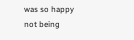was so happy not being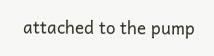attached to the pump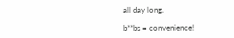all day long.

b**bs = convenience!